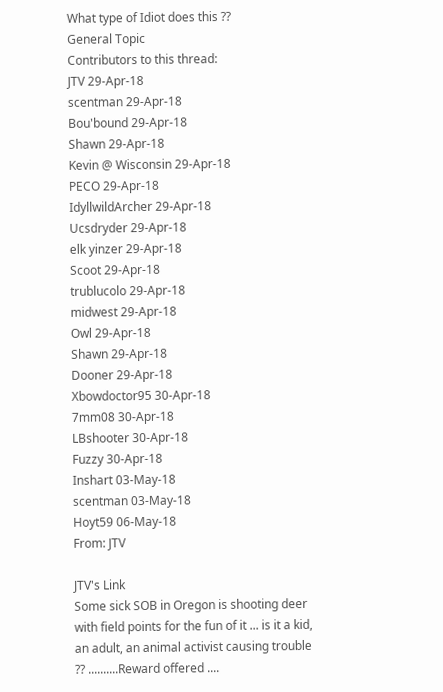What type of Idiot does this ??
General Topic
Contributors to this thread:
JTV 29-Apr-18
scentman 29-Apr-18
Bou'bound 29-Apr-18
Shawn 29-Apr-18
Kevin @ Wisconsin 29-Apr-18
PECO 29-Apr-18
IdyllwildArcher 29-Apr-18
Ucsdryder 29-Apr-18
elk yinzer 29-Apr-18
Scoot 29-Apr-18
trublucolo 29-Apr-18
midwest 29-Apr-18
Owl 29-Apr-18
Shawn 29-Apr-18
Dooner 29-Apr-18
Xbowdoctor95 30-Apr-18
7mm08 30-Apr-18
LBshooter 30-Apr-18
Fuzzy 30-Apr-18
Inshart 03-May-18
scentman 03-May-18
Hoyt59 06-May-18
From: JTV

JTV's Link
Some sick SOB in Oregon is shooting deer with field points for the fun of it ... is it a kid, an adult, an animal activist causing trouble ?? ..........Reward offered ....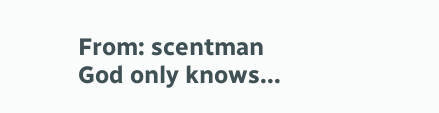From: scentman
God only knows...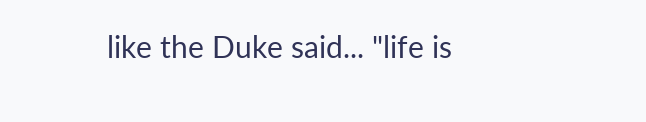like the Duke said... "life is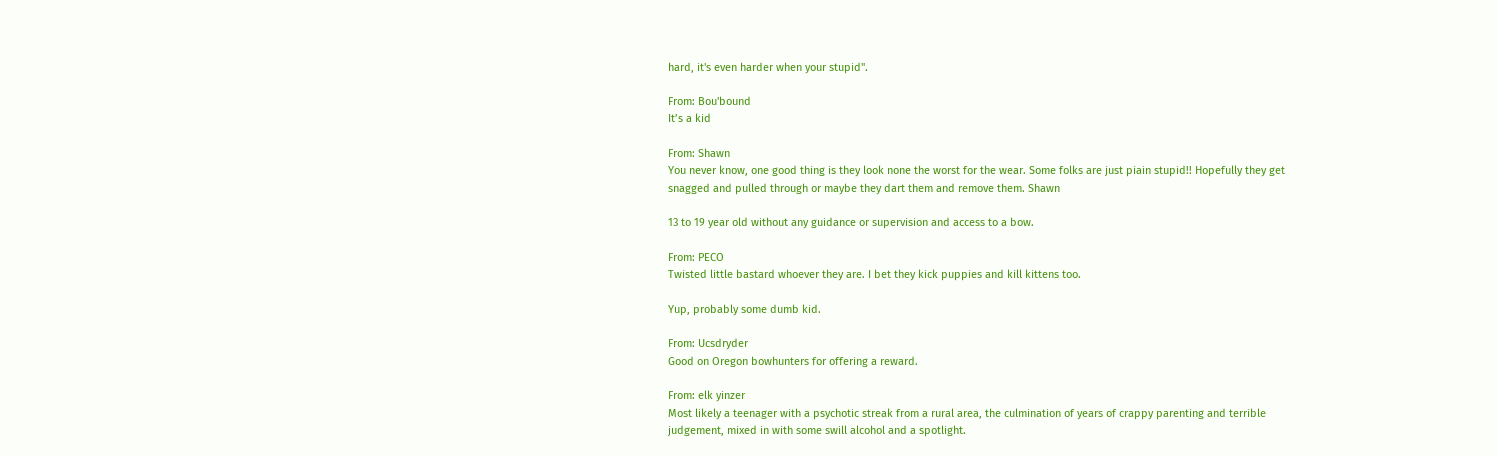hard, it's even harder when your stupid".

From: Bou'bound
It’s a kid

From: Shawn
You never know, one good thing is they look none the worst for the wear. Some folks are just piain stupid!! Hopefully they get snagged and pulled through or maybe they dart them and remove them. Shawn

13 to 19 year old without any guidance or supervision and access to a bow.

From: PECO
Twisted little bastard whoever they are. I bet they kick puppies and kill kittens too.

Yup, probably some dumb kid.

From: Ucsdryder
Good on Oregon bowhunters for offering a reward.

From: elk yinzer
Most likely a teenager with a psychotic streak from a rural area, the culmination of years of crappy parenting and terrible judgement, mixed in with some swill alcohol and a spotlight.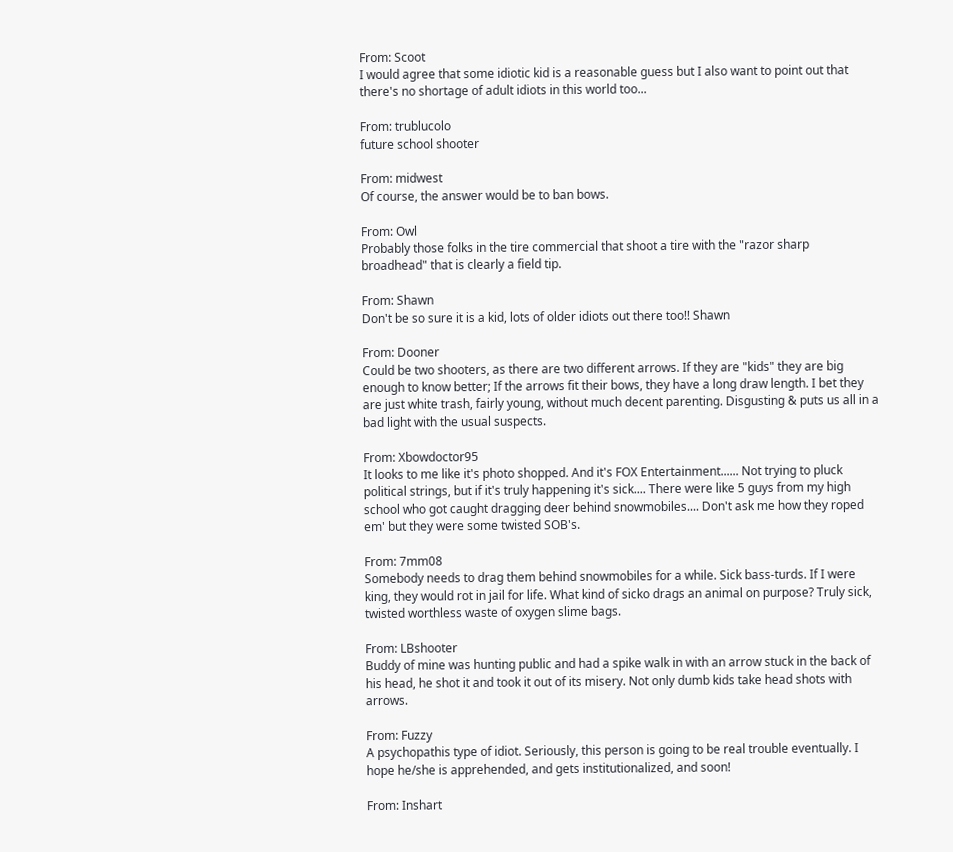From: Scoot
I would agree that some idiotic kid is a reasonable guess but I also want to point out that there's no shortage of adult idiots in this world too...

From: trublucolo
future school shooter

From: midwest
Of course, the answer would be to ban bows.

From: Owl
Probably those folks in the tire commercial that shoot a tire with the "razor sharp broadhead" that is clearly a field tip.

From: Shawn
Don't be so sure it is a kid, lots of older idiots out there too!! Shawn

From: Dooner
Could be two shooters, as there are two different arrows. If they are "kids" they are big enough to know better; If the arrows fit their bows, they have a long draw length. I bet they are just white trash, fairly young, without much decent parenting. Disgusting & puts us all in a bad light with the usual suspects.

From: Xbowdoctor95
It looks to me like it's photo shopped. And it's FOX Entertainment...... Not trying to pluck political strings, but if it's truly happening it's sick.... There were like 5 guys from my high school who got caught dragging deer behind snowmobiles.... Don't ask me how they roped em' but they were some twisted SOB's.

From: 7mm08
Somebody needs to drag them behind snowmobiles for a while. Sick bass-turds. If I were king, they would rot in jail for life. What kind of sicko drags an animal on purpose? Truly sick, twisted worthless waste of oxygen slime bags.

From: LBshooter
Buddy of mine was hunting public and had a spike walk in with an arrow stuck in the back of his head, he shot it and took it out of its misery. Not only dumb kids take head shots with arrows.

From: Fuzzy
A psychopathis type of idiot. Seriously, this person is going to be real trouble eventually. I hope he/she is apprehended, and gets institutionalized, and soon!

From: Inshart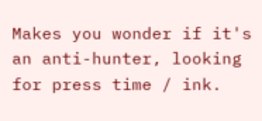Makes you wonder if it's an anti-hunter, looking for press time / ink.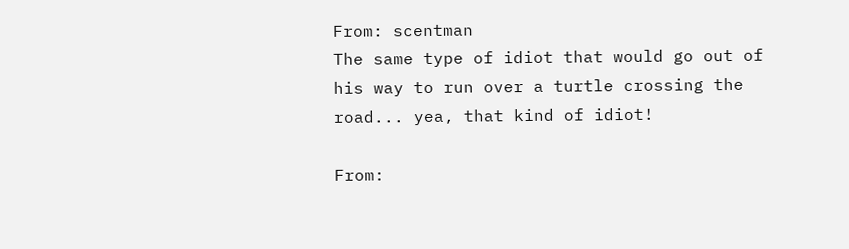From: scentman
The same type of idiot that would go out of his way to run over a turtle crossing the road... yea, that kind of idiot!

From: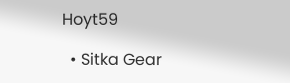Hoyt59

  • Sitka Gear